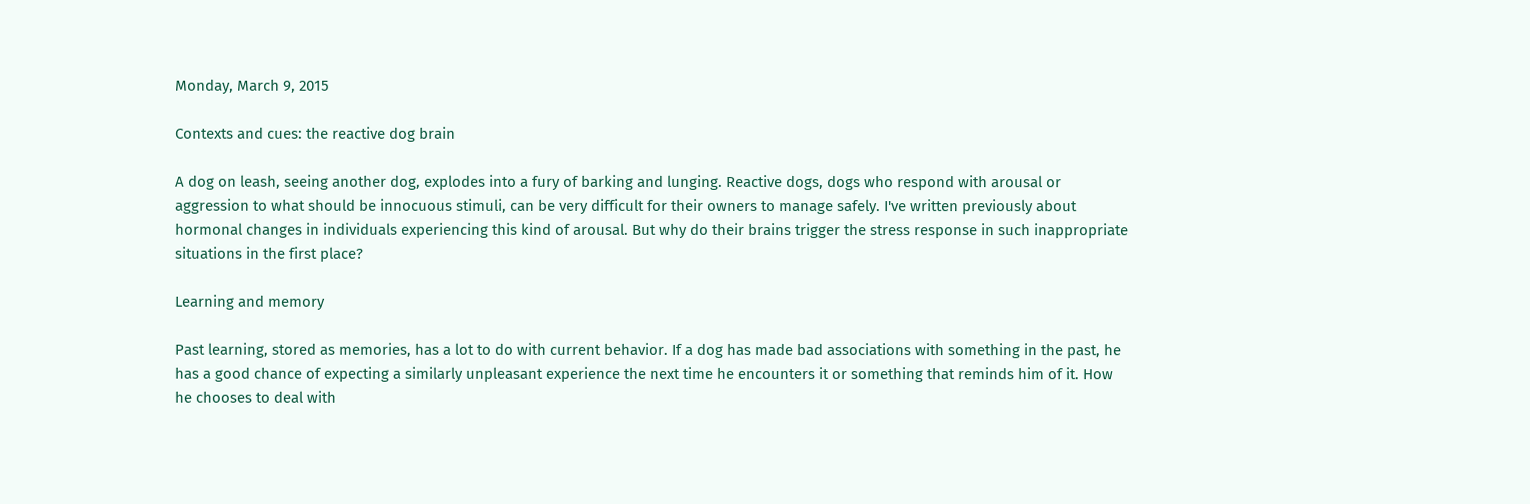Monday, March 9, 2015

Contexts and cues: the reactive dog brain

A dog on leash, seeing another dog, explodes into a fury of barking and lunging. Reactive dogs, dogs who respond with arousal or aggression to what should be innocuous stimuli, can be very difficult for their owners to manage safely. I've written previously about hormonal changes in individuals experiencing this kind of arousal. But why do their brains trigger the stress response in such inappropriate situations in the first place?

Learning and memory

Past learning, stored as memories, has a lot to do with current behavior. If a dog has made bad associations with something in the past, he has a good chance of expecting a similarly unpleasant experience the next time he encounters it or something that reminds him of it. How he chooses to deal with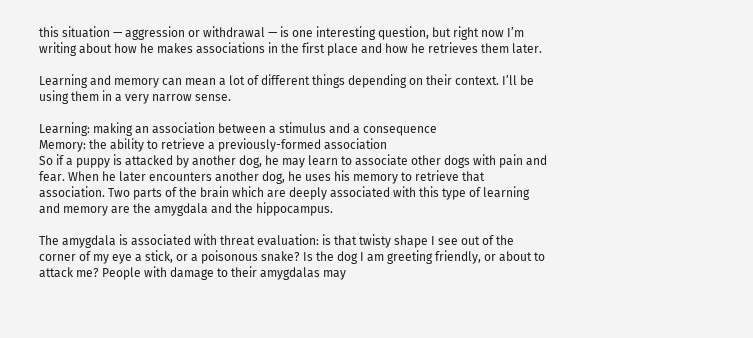this situation — aggression or withdrawal — is one interesting question, but right now I’m writing about how he makes associations in the first place and how he retrieves them later.

Learning and memory can mean a lot of different things depending on their context. I’ll be using them in a very narrow sense.

Learning: making an association between a stimulus and a consequence
Memory: the ability to retrieve a previously-formed association
So if a puppy is attacked by another dog, he may learn to associate other dogs with pain and fear. When he later encounters another dog, he uses his memory to retrieve that association. Two parts of the brain which are deeply associated with this type of learning and memory are the amygdala and the hippocampus.

The amygdala is associated with threat evaluation: is that twisty shape I see out of the corner of my eye a stick, or a poisonous snake? Is the dog I am greeting friendly, or about to attack me? People with damage to their amygdalas may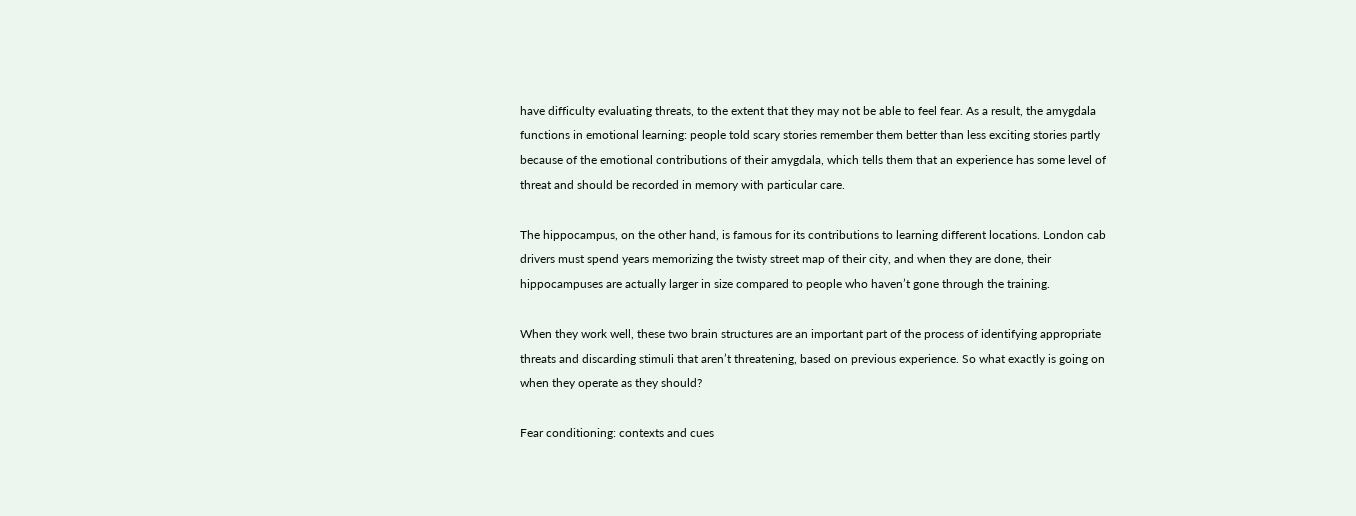have difficulty evaluating threats, to the extent that they may not be able to feel fear. As a result, the amygdala functions in emotional learning: people told scary stories remember them better than less exciting stories partly because of the emotional contributions of their amygdala, which tells them that an experience has some level of threat and should be recorded in memory with particular care.

The hippocampus, on the other hand, is famous for its contributions to learning different locations. London cab drivers must spend years memorizing the twisty street map of their city, and when they are done, their hippocampuses are actually larger in size compared to people who haven’t gone through the training.

When they work well, these two brain structures are an important part of the process of identifying appropriate threats and discarding stimuli that aren’t threatening, based on previous experience. So what exactly is going on when they operate as they should?

Fear conditioning: contexts and cues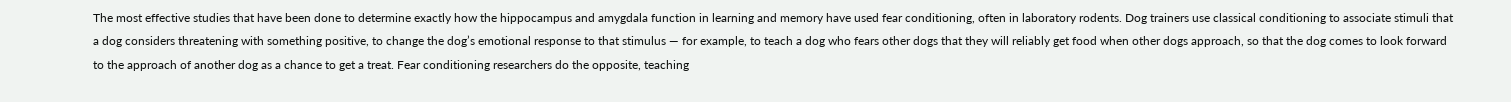The most effective studies that have been done to determine exactly how the hippocampus and amygdala function in learning and memory have used fear conditioning, often in laboratory rodents. Dog trainers use classical conditioning to associate stimuli that a dog considers threatening with something positive, to change the dog’s emotional response to that stimulus — for example, to teach a dog who fears other dogs that they will reliably get food when other dogs approach, so that the dog comes to look forward to the approach of another dog as a chance to get a treat. Fear conditioning researchers do the opposite, teaching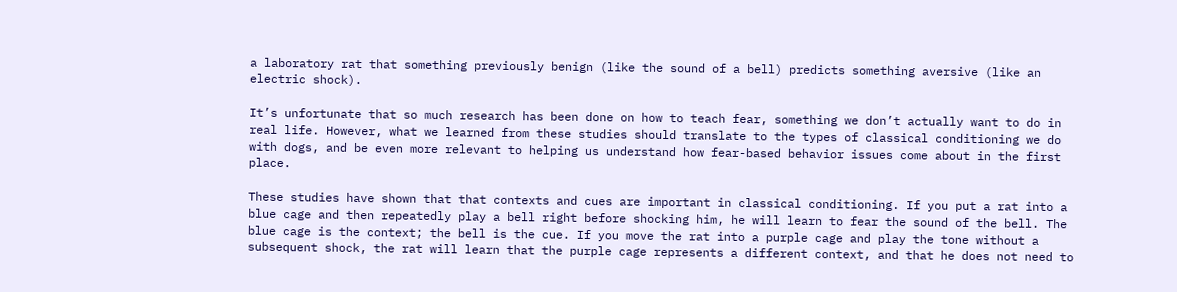a laboratory rat that something previously benign (like the sound of a bell) predicts something aversive (like an electric shock).

It’s unfortunate that so much research has been done on how to teach fear, something we don’t actually want to do in real life. However, what we learned from these studies should translate to the types of classical conditioning we do with dogs, and be even more relevant to helping us understand how fear-based behavior issues come about in the first place.

These studies have shown that that contexts and cues are important in classical conditioning. If you put a rat into a blue cage and then repeatedly play a bell right before shocking him, he will learn to fear the sound of the bell. The blue cage is the context; the bell is the cue. If you move the rat into a purple cage and play the tone without a subsequent shock, the rat will learn that the purple cage represents a different context, and that he does not need to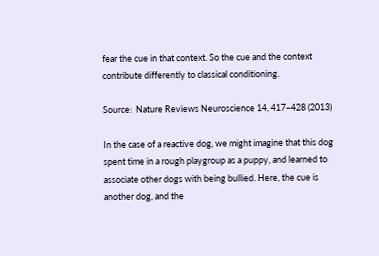fear the cue in that context. So the cue and the context contribute differently to classical conditioning.

Source:  Nature Reviews Neuroscience 14, 417–428 (2013)

In the case of a reactive dog, we might imagine that this dog spent time in a rough playgroup as a puppy, and learned to associate other dogs with being bullied. Here, the cue is another dog, and the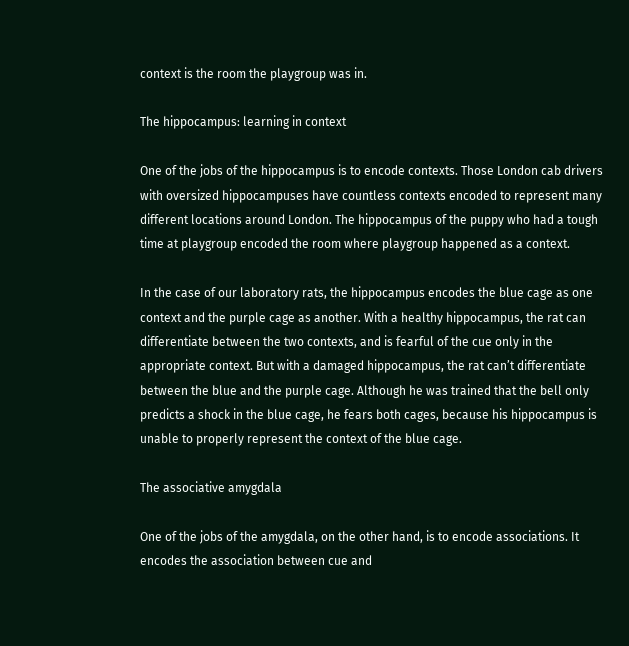context is the room the playgroup was in.

The hippocampus: learning in context

One of the jobs of the hippocampus is to encode contexts. Those London cab drivers with oversized hippocampuses have countless contexts encoded to represent many different locations around London. The hippocampus of the puppy who had a tough time at playgroup encoded the room where playgroup happened as a context.

In the case of our laboratory rats, the hippocampus encodes the blue cage as one context and the purple cage as another. With a healthy hippocampus, the rat can differentiate between the two contexts, and is fearful of the cue only in the appropriate context. But with a damaged hippocampus, the rat can’t differentiate between the blue and the purple cage. Although he was trained that the bell only predicts a shock in the blue cage, he fears both cages, because his hippocampus is unable to properly represent the context of the blue cage.

The associative amygdala

One of the jobs of the amygdala, on the other hand, is to encode associations. It encodes the association between cue and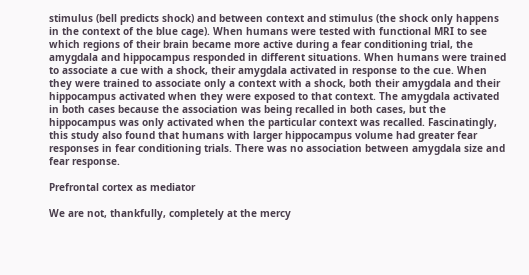stimulus (bell predicts shock) and between context and stimulus (the shock only happens in the context of the blue cage). When humans were tested with functional MRI to see which regions of their brain became more active during a fear conditioning trial, the amygdala and hippocampus responded in different situations. When humans were trained to associate a cue with a shock, their amygdala activated in response to the cue. When they were trained to associate only a context with a shock, both their amygdala and their hippocampus activated when they were exposed to that context. The amygdala activated in both cases because the association was being recalled in both cases, but the hippocampus was only activated when the particular context was recalled. Fascinatingly, this study also found that humans with larger hippocampus volume had greater fear responses in fear conditioning trials. There was no association between amygdala size and fear response.

Prefrontal cortex as mediator

We are not, thankfully, completely at the mercy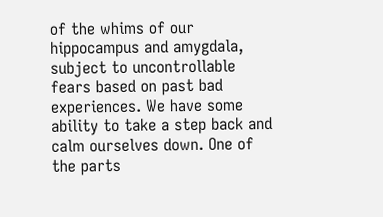of the whims of our hippocampus and amygdala, subject to uncontrollable fears based on past bad experiences. We have some ability to take a step back and calm ourselves down. One of the parts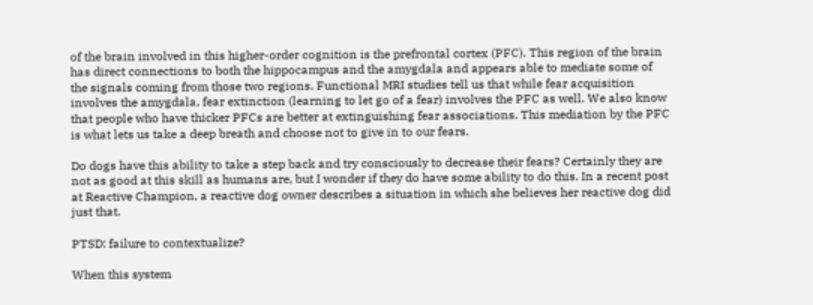of the brain involved in this higher-order cognition is the prefrontal cortex (PFC). This region of the brain has direct connections to both the hippocampus and the amygdala and appears able to mediate some of the signals coming from those two regions. Functional MRI studies tell us that while fear acquisition involves the amygdala, fear extinction (learning to let go of a fear) involves the PFC as well. We also know that people who have thicker PFCs are better at extinguishing fear associations. This mediation by the PFC is what lets us take a deep breath and choose not to give in to our fears.

Do dogs have this ability to take a step back and try consciously to decrease their fears? Certainly they are not as good at this skill as humans are, but I wonder if they do have some ability to do this. In a recent post at Reactive Champion, a reactive dog owner describes a situation in which she believes her reactive dog did just that.

PTSD: failure to contextualize?

When this system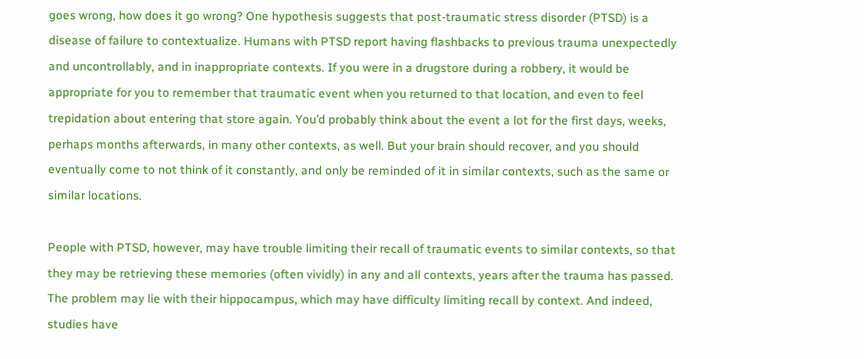goes wrong, how does it go wrong? One hypothesis suggests that post-traumatic stress disorder (PTSD) is a disease of failure to contextualize. Humans with PTSD report having flashbacks to previous trauma unexpectedly and uncontrollably, and in inappropriate contexts. If you were in a drugstore during a robbery, it would be appropriate for you to remember that traumatic event when you returned to that location, and even to feel trepidation about entering that store again. You’d probably think about the event a lot for the first days, weeks, perhaps months afterwards, in many other contexts, as well. But your brain should recover, and you should eventually come to not think of it constantly, and only be reminded of it in similar contexts, such as the same or similar locations.

People with PTSD, however, may have trouble limiting their recall of traumatic events to similar contexts, so that they may be retrieving these memories (often vividly) in any and all contexts, years after the trauma has passed. The problem may lie with their hippocampus, which may have difficulty limiting recall by context. And indeed, studies have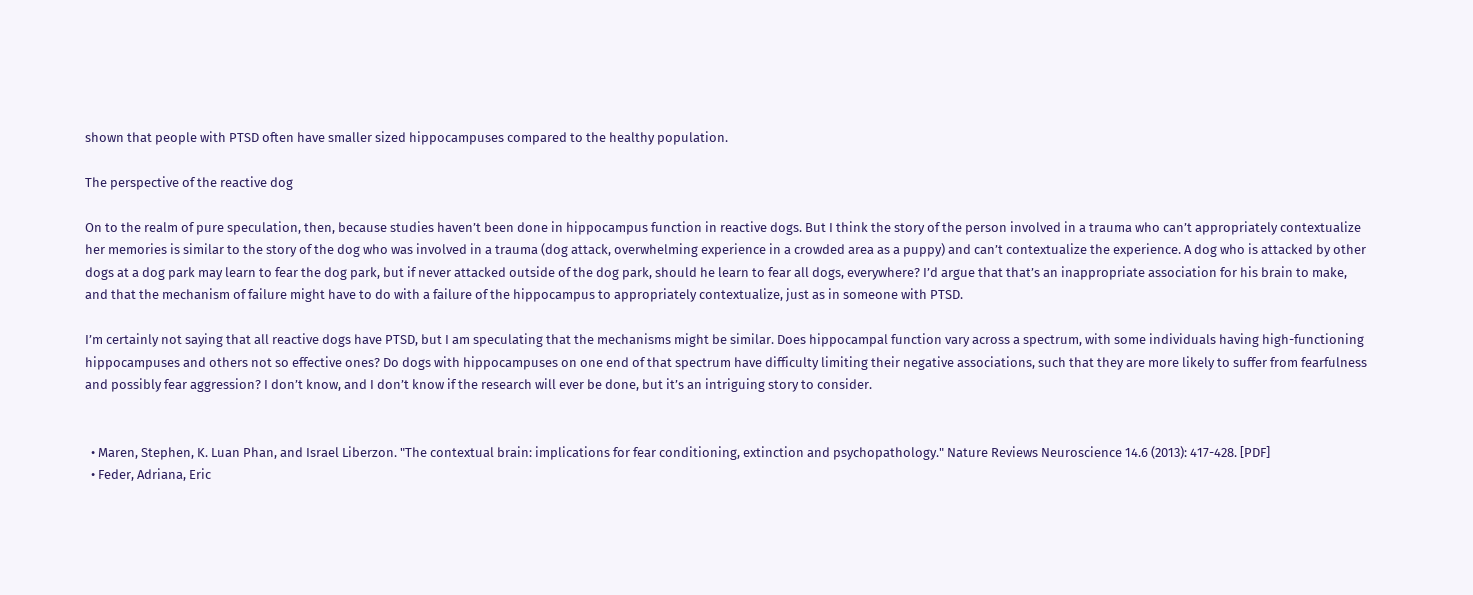shown that people with PTSD often have smaller sized hippocampuses compared to the healthy population.

The perspective of the reactive dog

On to the realm of pure speculation, then, because studies haven’t been done in hippocampus function in reactive dogs. But I think the story of the person involved in a trauma who can’t appropriately contextualize her memories is similar to the story of the dog who was involved in a trauma (dog attack, overwhelming experience in a crowded area as a puppy) and can’t contextualize the experience. A dog who is attacked by other dogs at a dog park may learn to fear the dog park, but if never attacked outside of the dog park, should he learn to fear all dogs, everywhere? I’d argue that that’s an inappropriate association for his brain to make, and that the mechanism of failure might have to do with a failure of the hippocampus to appropriately contextualize, just as in someone with PTSD.

I’m certainly not saying that all reactive dogs have PTSD, but I am speculating that the mechanisms might be similar. Does hippocampal function vary across a spectrum, with some individuals having high-functioning hippocampuses and others not so effective ones? Do dogs with hippocampuses on one end of that spectrum have difficulty limiting their negative associations, such that they are more likely to suffer from fearfulness and possibly fear aggression? I don’t know, and I don’t know if the research will ever be done, but it’s an intriguing story to consider.


  • Maren, Stephen, K. Luan Phan, and Israel Liberzon. "The contextual brain: implications for fear conditioning, extinction and psychopathology." Nature Reviews Neuroscience 14.6 (2013): 417-428. [PDF]
  • Feder, Adriana, Eric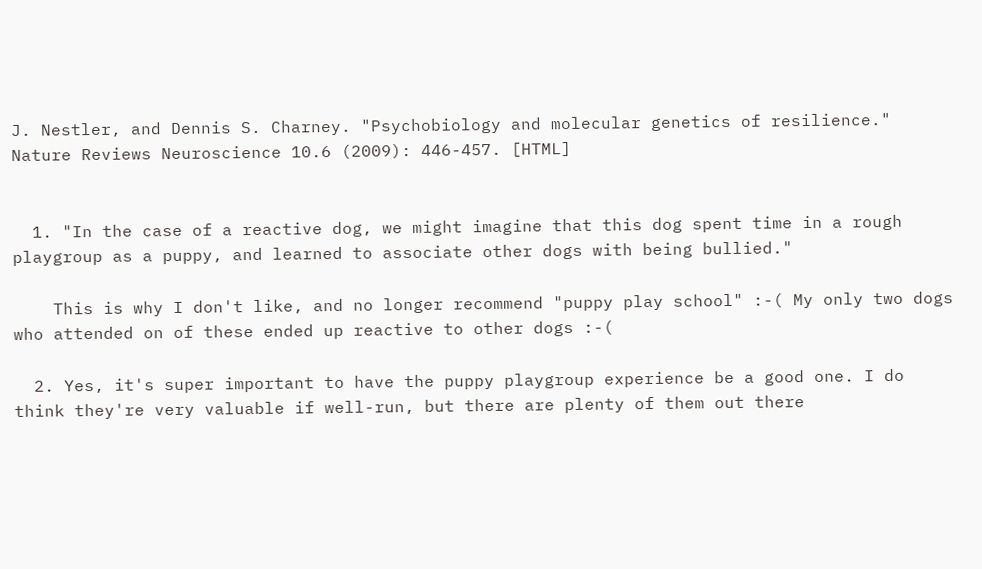J. Nestler, and Dennis S. Charney. "Psychobiology and molecular genetics of resilience." Nature Reviews Neuroscience 10.6 (2009): 446-457. [HTML]


  1. "In the case of a reactive dog, we might imagine that this dog spent time in a rough playgroup as a puppy, and learned to associate other dogs with being bullied."

    This is why I don't like, and no longer recommend "puppy play school" :-( My only two dogs who attended on of these ended up reactive to other dogs :-(

  2. Yes, it's super important to have the puppy playgroup experience be a good one. I do think they're very valuable if well-run, but there are plenty of them out there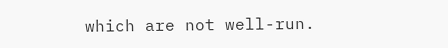which are not well-run.